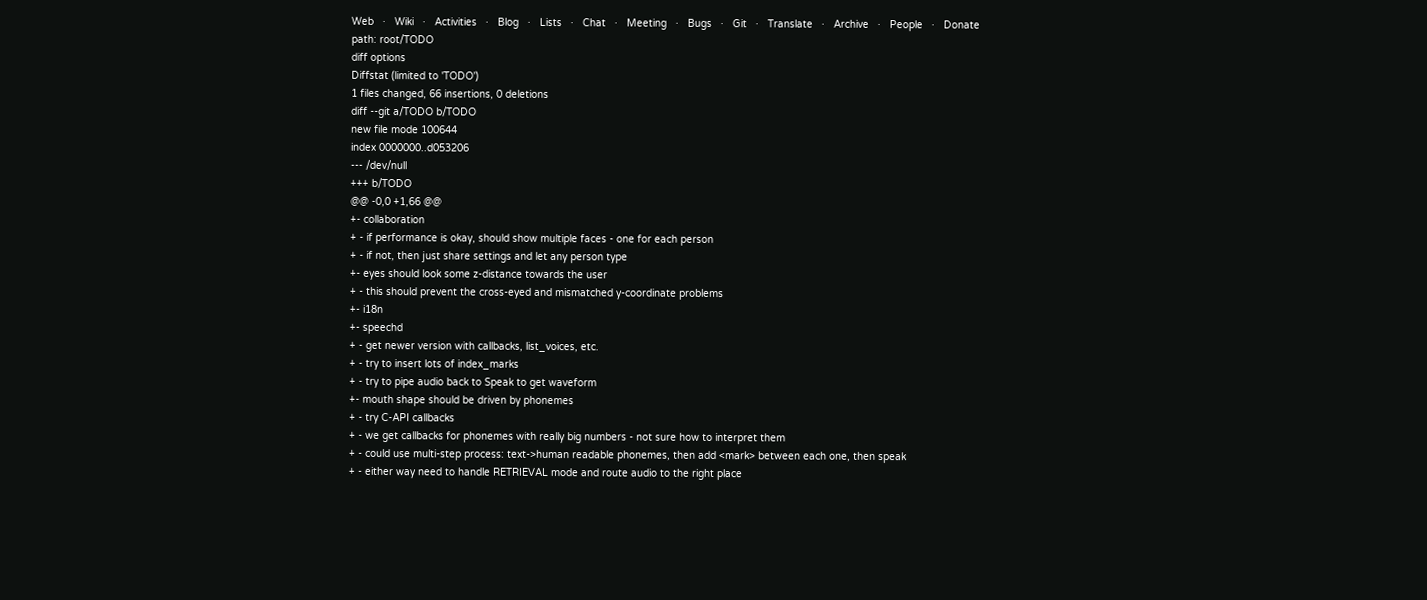Web   ·   Wiki   ·   Activities   ·   Blog   ·   Lists   ·   Chat   ·   Meeting   ·   Bugs   ·   Git   ·   Translate   ·   Archive   ·   People   ·   Donate
path: root/TODO
diff options
Diffstat (limited to 'TODO')
1 files changed, 66 insertions, 0 deletions
diff --git a/TODO b/TODO
new file mode 100644
index 0000000..d053206
--- /dev/null
+++ b/TODO
@@ -0,0 +1,66 @@
+- collaboration
+ - if performance is okay, should show multiple faces - one for each person
+ - if not, then just share settings and let any person type
+- eyes should look some z-distance towards the user
+ - this should prevent the cross-eyed and mismatched y-coordinate problems
+- i18n
+- speechd
+ - get newer version with callbacks, list_voices, etc.
+ - try to insert lots of index_marks
+ - try to pipe audio back to Speak to get waveform
+- mouth shape should be driven by phonemes
+ - try C-API callbacks
+ - we get callbacks for phonemes with really big numbers - not sure how to interpret them
+ - could use multi-step process: text->human readable phonemes, then add <mark> between each one, then speak
+ - either way need to handle RETRIEVAL mode and route audio to the right place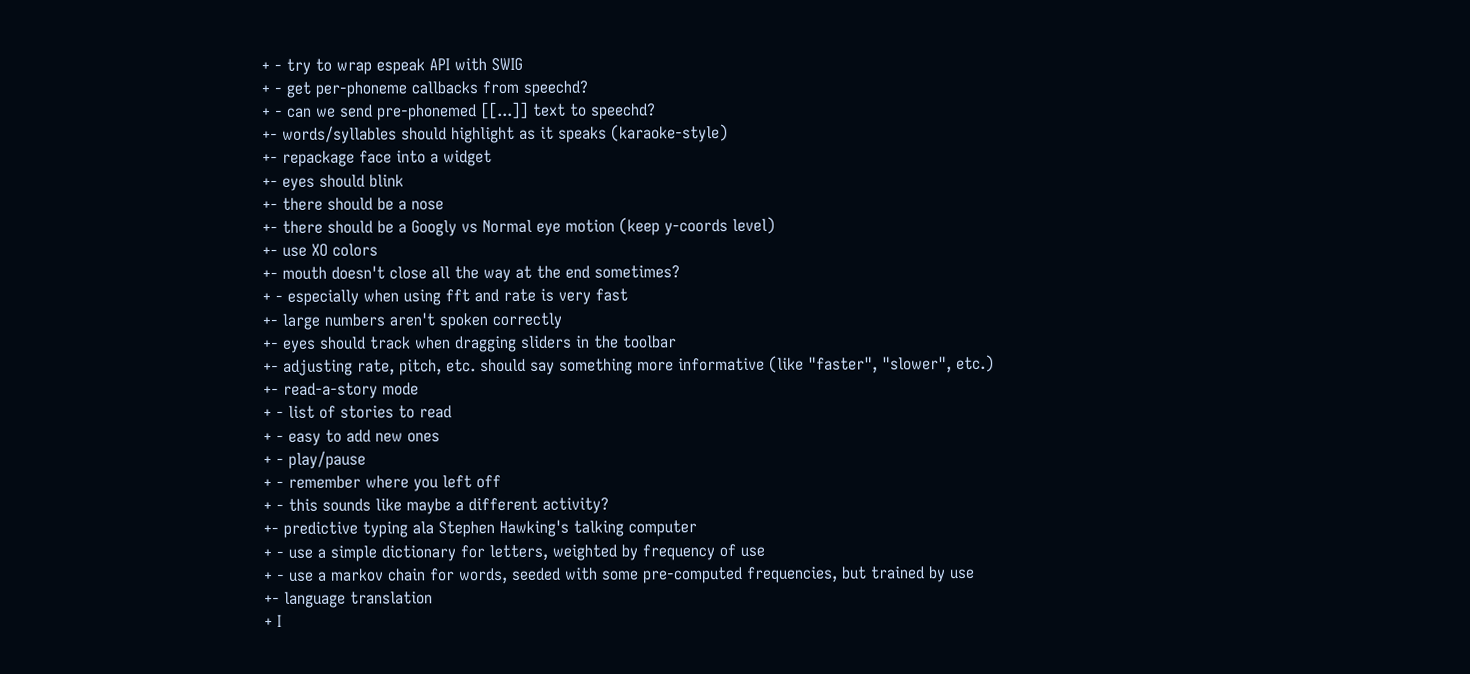+ - try to wrap espeak API with SWIG
+ - get per-phoneme callbacks from speechd?
+ - can we send pre-phonemed [[...]] text to speechd?
+- words/syllables should highlight as it speaks (karaoke-style)
+- repackage face into a widget
+- eyes should blink
+- there should be a nose
+- there should be a Googly vs Normal eye motion (keep y-coords level)
+- use XO colors
+- mouth doesn't close all the way at the end sometimes?
+ - especially when using fft and rate is very fast
+- large numbers aren't spoken correctly
+- eyes should track when dragging sliders in the toolbar
+- adjusting rate, pitch, etc. should say something more informative (like "faster", "slower", etc.)
+- read-a-story mode
+ - list of stories to read
+ - easy to add new ones
+ - play/pause
+ - remember where you left off
+ - this sounds like maybe a different activity?
+- predictive typing ala Stephen Hawking's talking computer
+ - use a simple dictionary for letters, weighted by frequency of use
+ - use a markov chain for words, seeded with some pre-computed frequencies, but trained by use
+- language translation
+ I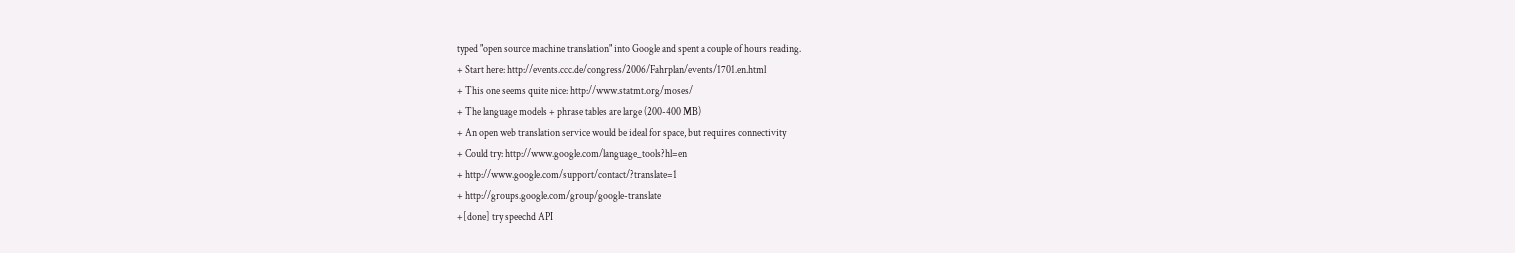typed "open source machine translation" into Google and spent a couple of hours reading.
+ Start here: http://events.ccc.de/congress/2006/Fahrplan/events/1701.en.html
+ This one seems quite nice: http://www.statmt.org/moses/
+ The language models + phrase tables are large (200-400 MB)
+ An open web translation service would be ideal for space, but requires connectivity
+ Could try: http://www.google.com/language_tools?hl=en
+ http://www.google.com/support/contact/?translate=1
+ http://groups.google.com/group/google-translate
+[done] try speechd API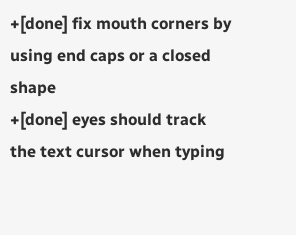+[done] fix mouth corners by using end caps or a closed shape
+[done] eyes should track the text cursor when typing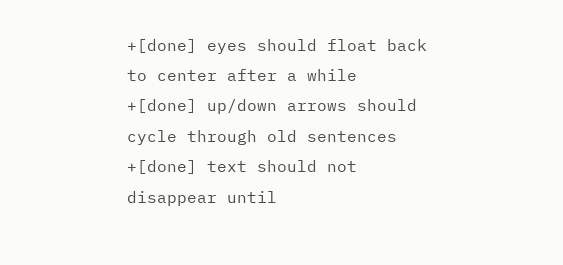+[done] eyes should float back to center after a while
+[done] up/down arrows should cycle through old sentences
+[done] text should not disappear until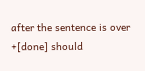after the sentence is over
+[done] should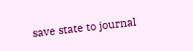save state to journal